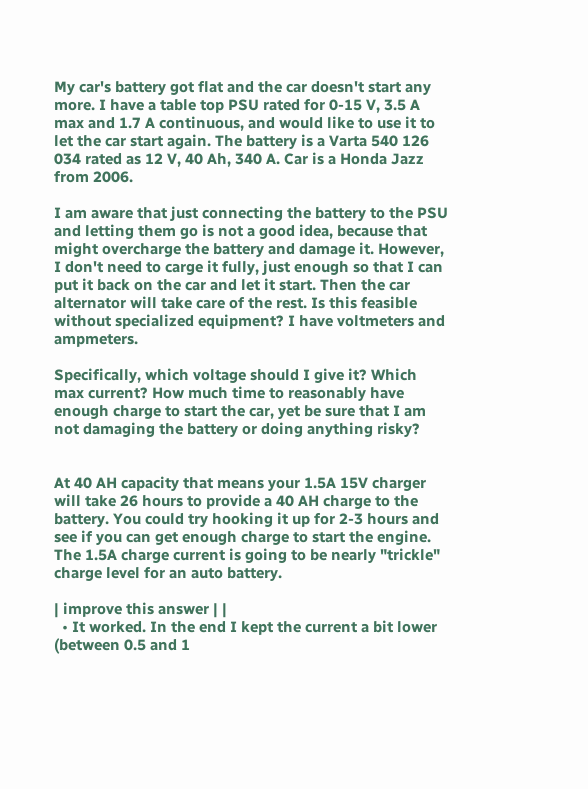My car's battery got flat and the car doesn't start any more. I have a table top PSU rated for 0-15 V, 3.5 A max and 1.7 A continuous, and would like to use it to let the car start again. The battery is a Varta 540 126 034 rated as 12 V, 40 Ah, 340 A. Car is a Honda Jazz from 2006.

I am aware that just connecting the battery to the PSU and letting them go is not a good idea, because that might overcharge the battery and damage it. However, I don't need to carge it fully, just enough so that I can put it back on the car and let it start. Then the car alternator will take care of the rest. Is this feasible without specialized equipment? I have voltmeters and ampmeters.

Specifically, which voltage should I give it? Which max current? How much time to reasonably have enough charge to start the car, yet be sure that I am not damaging the battery or doing anything risky?


At 40 AH capacity that means your 1.5A 15V charger will take 26 hours to provide a 40 AH charge to the battery. You could try hooking it up for 2-3 hours and see if you can get enough charge to start the engine. The 1.5A charge current is going to be nearly "trickle" charge level for an auto battery.

| improve this answer | |
  • It worked. In the end I kept the current a bit lower (between 0.5 and 1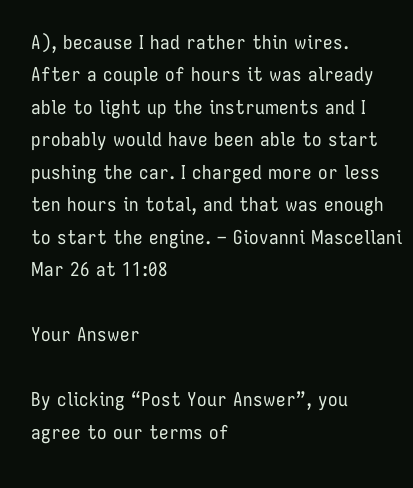A), because I had rather thin wires. After a couple of hours it was already able to light up the instruments and I probably would have been able to start pushing the car. I charged more or less ten hours in total, and that was enough to start the engine. – Giovanni Mascellani Mar 26 at 11:08

Your Answer

By clicking “Post Your Answer”, you agree to our terms of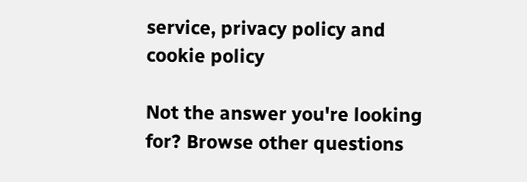service, privacy policy and cookie policy

Not the answer you're looking for? Browse other questions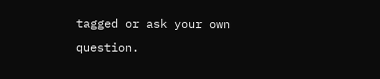tagged or ask your own question.